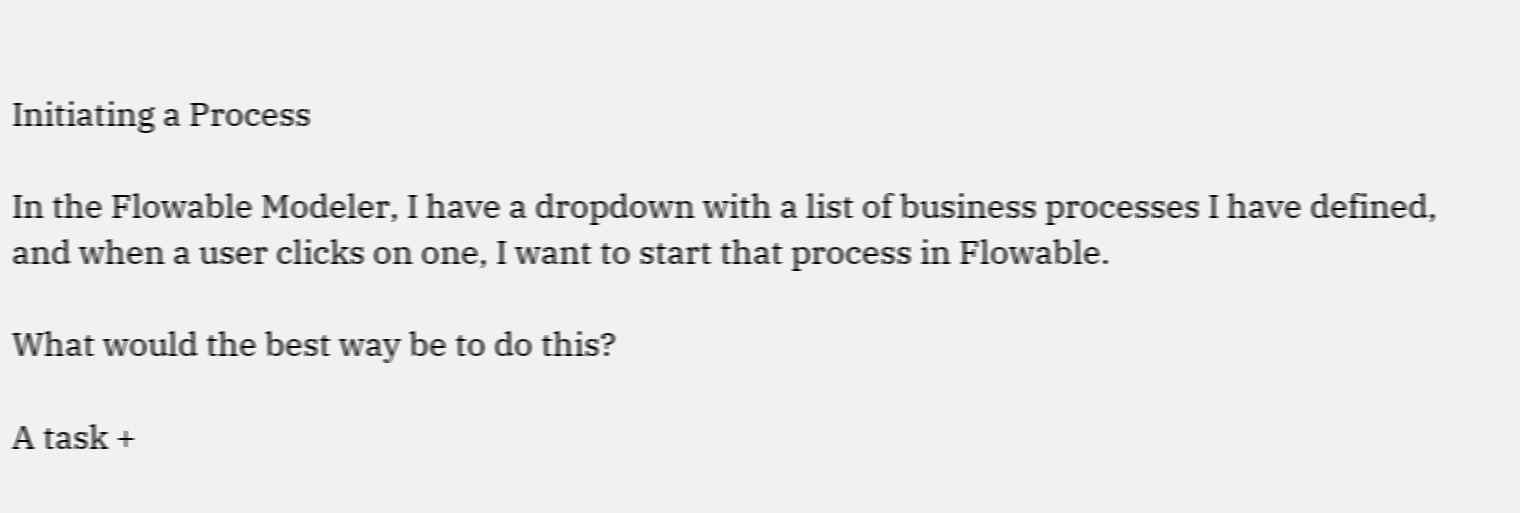Initiating a Process

In the Flowable Modeler, I have a dropdown with a list of business processes I have defined, and when a user clicks on one, I want to start that process in Flowable.

What would the best way be to do this?

A task +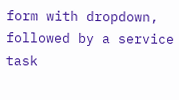form with dropdown, followed by a service task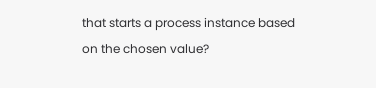that starts a process instance based on the chosen value?